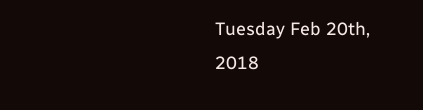Tuesday Feb 20th, 2018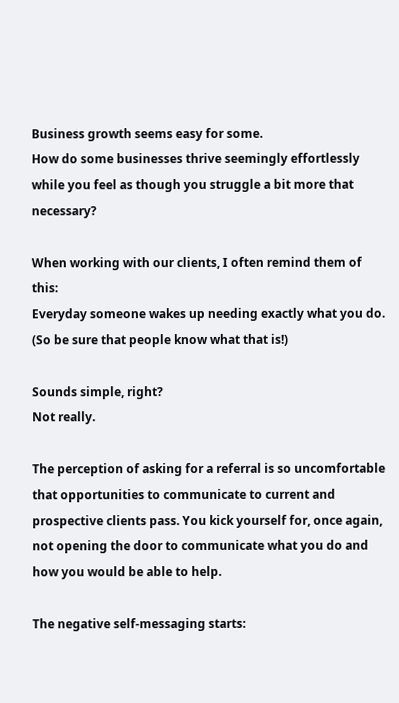Business growth seems easy for some.
How do some businesses thrive seemingly effortlessly while you feel as though you struggle a bit more that necessary?

When working with our clients, I often remind them of this:
Everyday someone wakes up needing exactly what you do.
(So be sure that people know what that is!)

Sounds simple, right?
Not really.

The perception of asking for a referral is so uncomfortable that opportunities to communicate to current and prospective clients pass. You kick yourself for, once again, not opening the door to communicate what you do and how you would be able to help.

The negative self-messaging starts: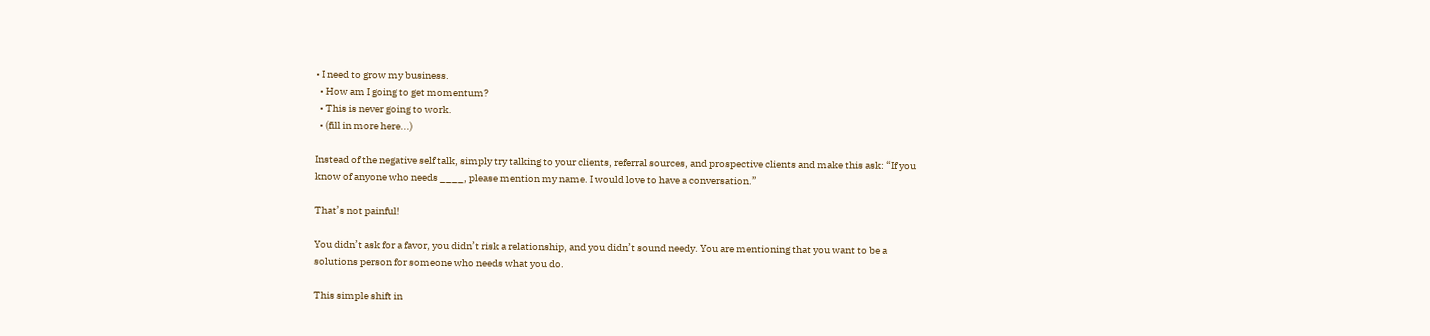• I need to grow my business.
  • How am I going to get momentum?
  • This is never going to work.
  • (fill in more here...)

Instead of the negative self talk, simply try talking to your clients, referral sources, and prospective clients and make this ask: “If you know of anyone who needs ____, please mention my name. I would love to have a conversation.”

That’s not painful!

You didn’t ask for a favor, you didn’t risk a relationship, and you didn’t sound needy. You are mentioning that you want to be a solutions person for someone who needs what you do.

This simple shift in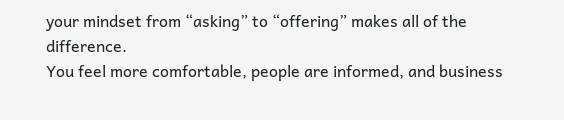your mindset from “asking” to “offering” makes all of the difference.
You feel more comfortable, people are informed, and business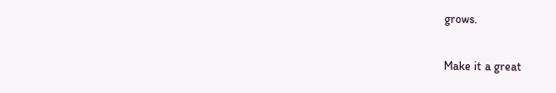grows.

Make it a great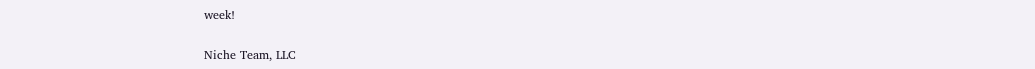week!

Niche Team, LLC